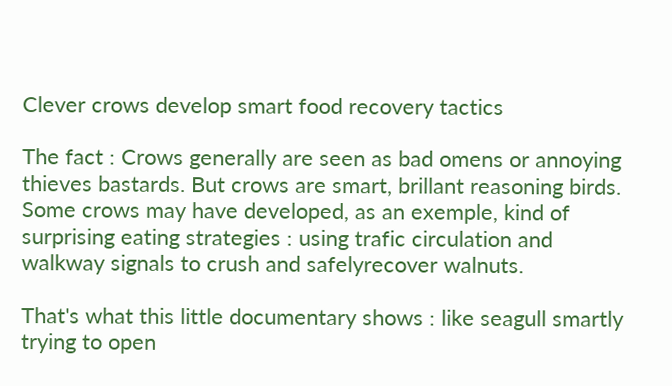Clever crows develop smart food recovery tactics

The fact : Crows generally are seen as bad omens or annoying thieves bastards. But crows are smart, brillant reasoning birds. Some crows may have developed, as an exemple, kind of surprising eating strategies : using trafic circulation and walkway signals to crush and safelyrecover walnuts.

That's what this little documentary shows : like seagull smartly trying to open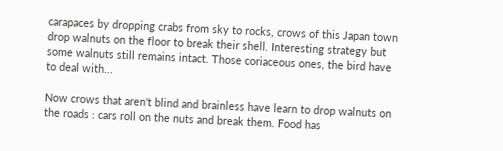carapaces by dropping crabs from sky to rocks, crows of this Japan town drop walnuts on the floor to break their shell. Interesting strategy but some walnuts still remains intact. Those coriaceous ones, the bird have to deal with...

Now crows that aren't blind and brainless have learn to drop walnuts on the roads : cars roll on the nuts and break them. Food has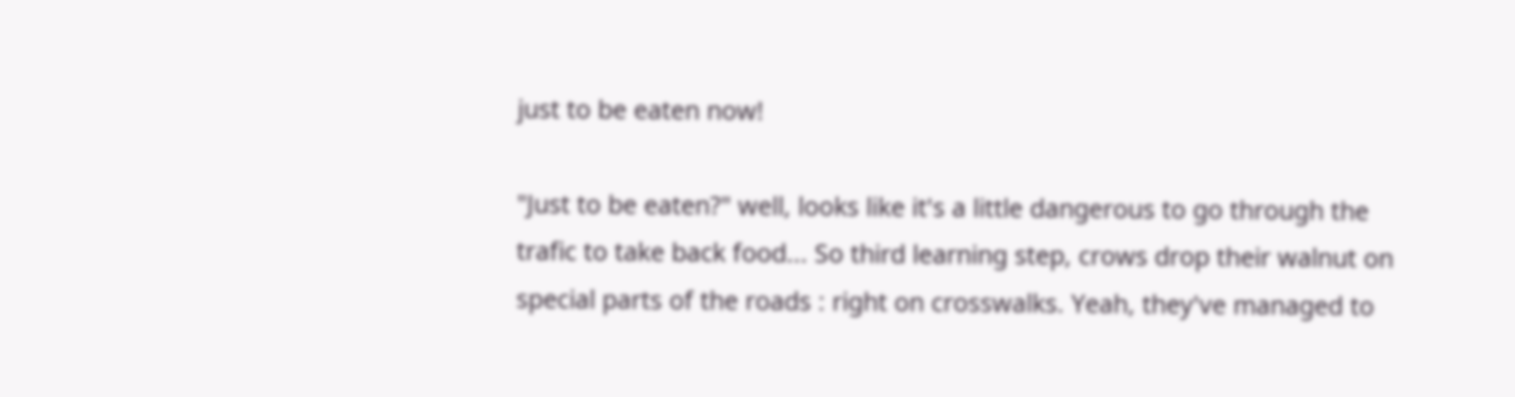just to be eaten now!

"Just to be eaten?" well, looks like it's a little dangerous to go through the trafic to take back food... So third learning step, crows drop their walnut on special parts of the roads : right on crosswalks. Yeah, they've managed to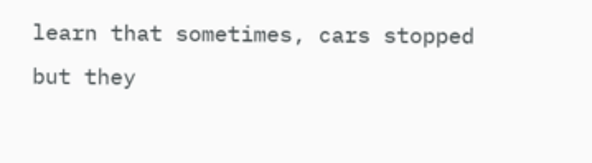learn that sometimes, cars stopped but they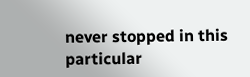never stopped in this particular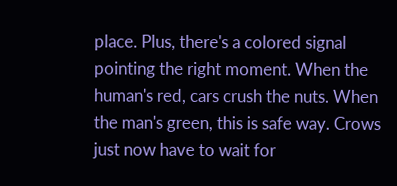place. Plus, there's a colored signal pointing the right moment. When the human's red, cars crush the nuts. When the man's green, this is safe way. Crows just now have to wait for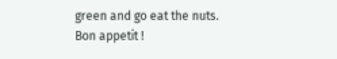green and go eat the nuts. Bon appetit !